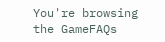You're browsing the GameFAQs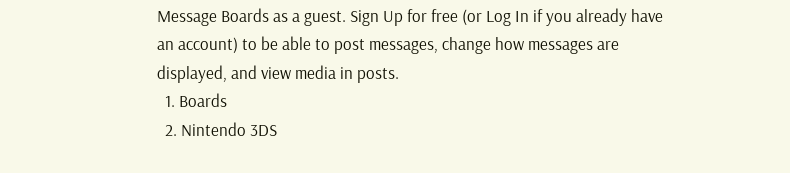Message Boards as a guest. Sign Up for free (or Log In if you already have an account) to be able to post messages, change how messages are displayed, and view media in posts.
  1. Boards
  2. Nintendo 3DS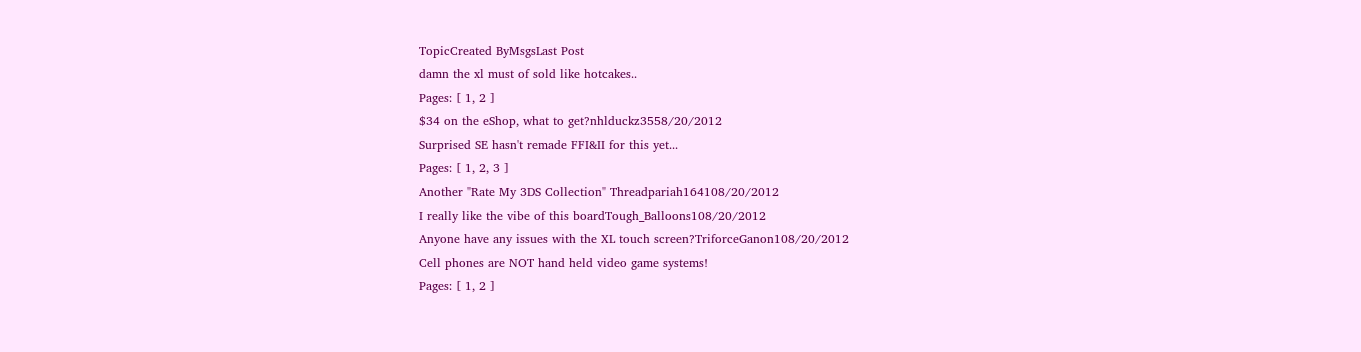TopicCreated ByMsgsLast Post
damn the xl must of sold like hotcakes..
Pages: [ 1, 2 ]
$34 on the eShop, what to get?nhlduckz3558/20/2012
Surprised SE hasn't remade FFI&II for this yet...
Pages: [ 1, 2, 3 ]
Another "Rate My 3DS Collection" Threadpariah164108/20/2012
I really like the vibe of this boardTough_Balloons108/20/2012
Anyone have any issues with the XL touch screen?TriforceGanon108/20/2012
Cell phones are NOT hand held video game systems!
Pages: [ 1, 2 ]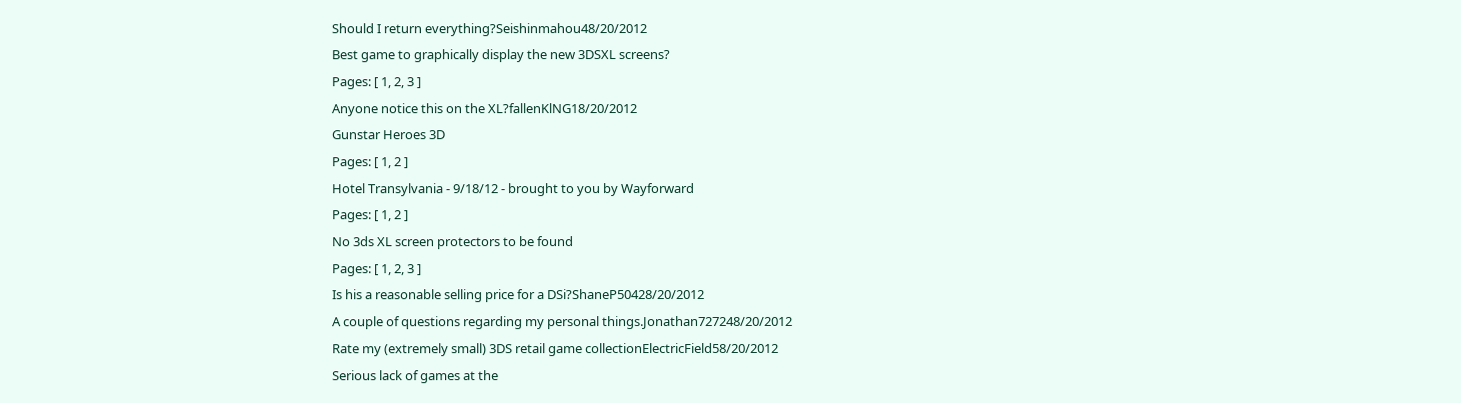Should I return everything?Seishinmahou48/20/2012
Best game to graphically display the new 3DSXL screens?
Pages: [ 1, 2, 3 ]
Anyone notice this on the XL?fallenKlNG18/20/2012
Gunstar Heroes 3D
Pages: [ 1, 2 ]
Hotel Transylvania - 9/18/12 - brought to you by Wayforward
Pages: [ 1, 2 ]
No 3ds XL screen protectors to be found
Pages: [ 1, 2, 3 ]
Is his a reasonable selling price for a DSi?ShaneP50428/20/2012
A couple of questions regarding my personal things.Jonathan727248/20/2012
Rate my (extremely small) 3DS retail game collectionElectricField58/20/2012
Serious lack of games at the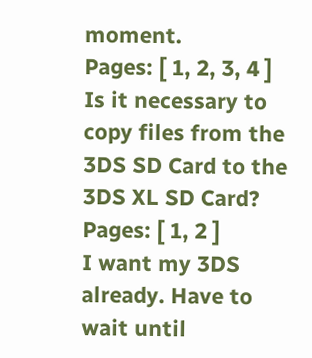moment.
Pages: [ 1, 2, 3, 4 ]
Is it necessary to copy files from the 3DS SD Card to the 3DS XL SD Card?
Pages: [ 1, 2 ]
I want my 3DS already. Have to wait until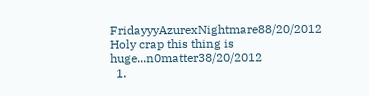FridayyyAzurexNightmare88/20/2012
Holy crap this thing is huge...n0matter38/20/2012
  1.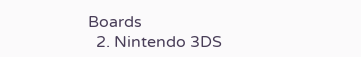Boards
  2. Nintendo 3DS